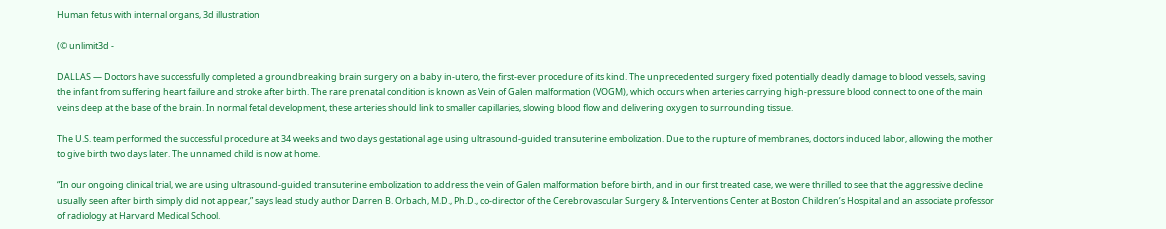Human fetus with internal organs, 3d illustration

(© unlimit3d -

DALLAS — Doctors have successfully completed a groundbreaking brain surgery on a baby in-utero, the first-ever procedure of its kind. The unprecedented surgery fixed potentially deadly damage to blood vessels, saving the infant from suffering heart failure and stroke after birth. The rare prenatal condition is known as Vein of Galen malformation (VOGM), which occurs when arteries carrying high-pressure blood connect to one of the main veins deep at the base of the brain. In normal fetal development, these arteries should link to smaller capillaries, slowing blood flow and delivering oxygen to surrounding tissue.

The U.S. team performed the successful procedure at 34 weeks and two days gestational age using ultrasound-guided transuterine embolization. Due to the rupture of membranes, doctors induced labor, allowing the mother to give birth two days later. The unnamed child is now at home.

“In our ongoing clinical trial, we are using ultrasound-guided transuterine embolization to address the vein of Galen malformation before birth, and in our first treated case, we were thrilled to see that the aggressive decline usually seen after birth simply did not appear,” says lead study author Darren B. Orbach, M.D., Ph.D., co-director of the Cerebrovascular Surgery & Interventions Center at Boston Children’s Hospital and an associate professor of radiology at Harvard Medical School.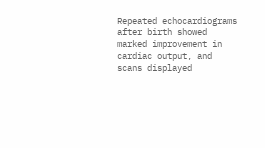Repeated echocardiograms after birth showed marked improvement in cardiac output, and scans displayed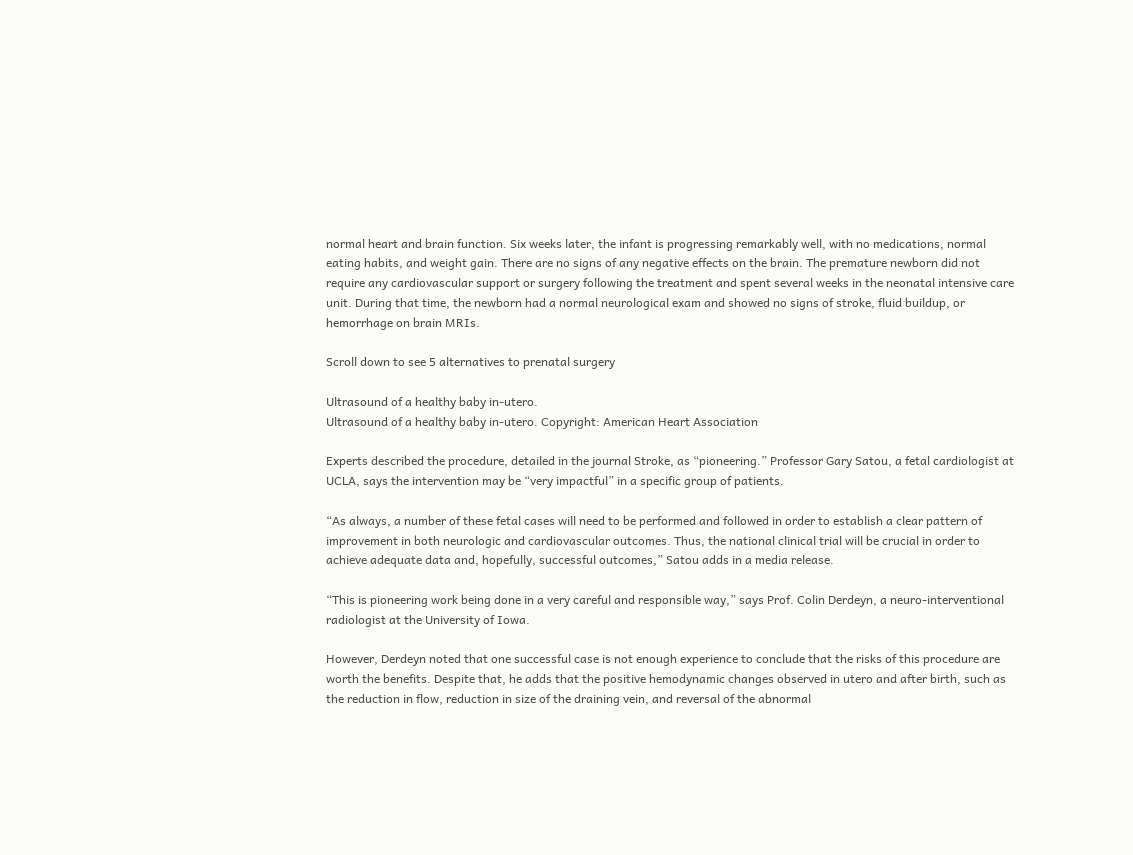normal heart and brain function. Six weeks later, the infant is progressing remarkably well, with no medications, normal eating habits, and weight gain. There are no signs of any negative effects on the brain. The premature newborn did not require any cardiovascular support or surgery following the treatment and spent several weeks in the neonatal intensive care unit. During that time, the newborn had a normal neurological exam and showed no signs of stroke, fluid buildup, or hemorrhage on brain MRIs.

Scroll down to see 5 alternatives to prenatal surgery

Ultrasound of a healthy baby in-utero.
Ultrasound of a healthy baby in-utero. Copyright: American Heart Association

Experts described the procedure, detailed in the journal Stroke, as “pioneering.” Professor Gary Satou, a fetal cardiologist at UCLA, says the intervention may be “very impactful” in a specific group of patients.

“As always, a number of these fetal cases will need to be performed and followed in order to establish a clear pattern of improvement in both neurologic and cardiovascular outcomes. Thus, the national clinical trial will be crucial in order to achieve adequate data and, hopefully, successful outcomes,” Satou adds in a media release.

“This is pioneering work being done in a very careful and responsible way,” says Prof. Colin Derdeyn, a neuro-interventional radiologist at the University of Iowa.

However, Derdeyn noted that one successful case is not enough experience to conclude that the risks of this procedure are worth the benefits. Despite that, he adds that the positive hemodynamic changes observed in utero and after birth, such as the reduction in flow, reduction in size of the draining vein, and reversal of the abnormal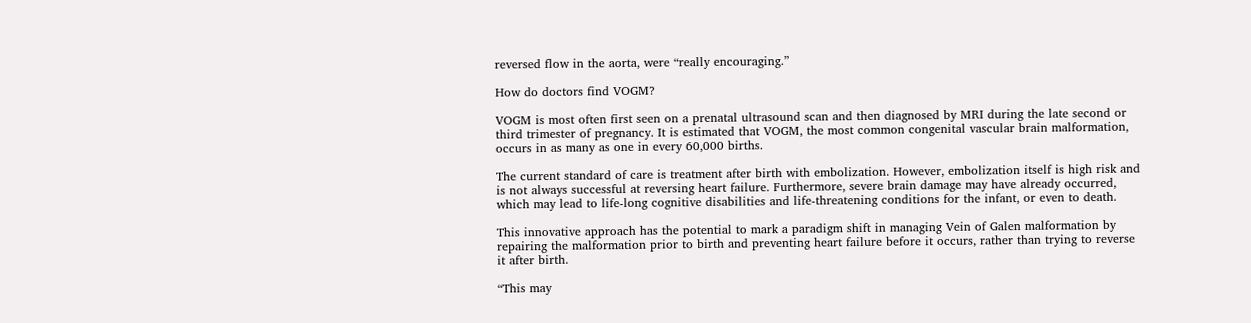reversed flow in the aorta, were “really encouraging.”

How do doctors find VOGM?

VOGM is most often first seen on a prenatal ultrasound scan and then diagnosed by MRI during the late second or third trimester of pregnancy. It is estimated that VOGM, the most common congenital vascular brain malformation, occurs in as many as one in every 60,000 births.

The current standard of care is treatment after birth with embolization. However, embolization itself is high risk and is not always successful at reversing heart failure. Furthermore, severe brain damage may have already occurred, which may lead to life-long cognitive disabilities and life-threatening conditions for the infant, or even to death.

This innovative approach has the potential to mark a paradigm shift in managing Vein of Galen malformation by repairing the malformation prior to birth and preventing heart failure before it occurs, rather than trying to reverse it after birth.

“This may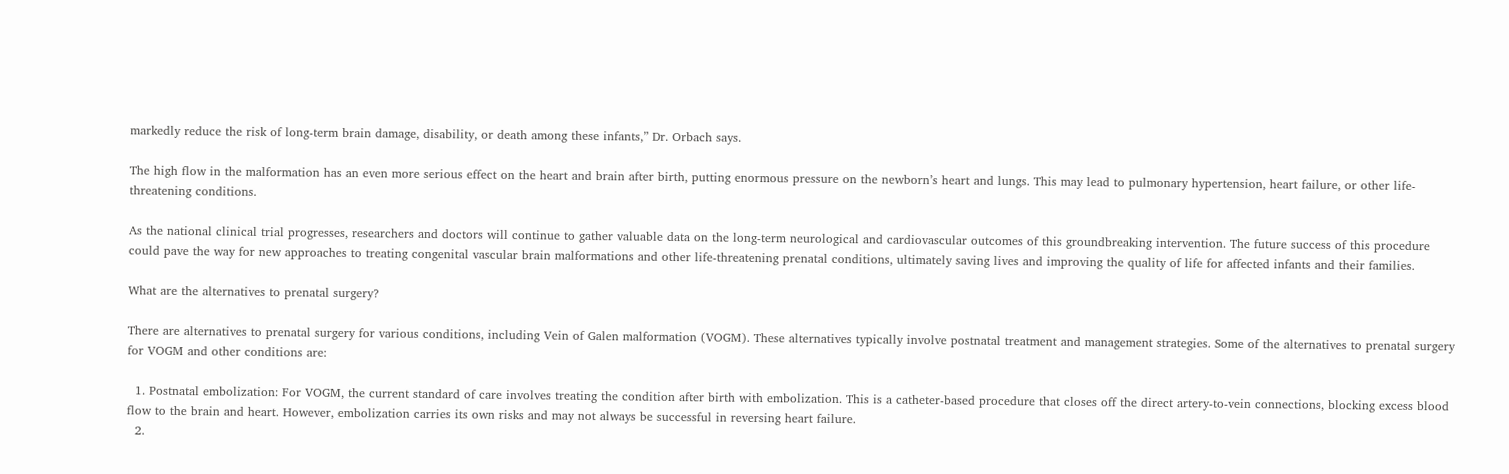markedly reduce the risk of long-term brain damage, disability, or death among these infants,” Dr. Orbach says.

The high flow in the malformation has an even more serious effect on the heart and brain after birth, putting enormous pressure on the newborn’s heart and lungs. This may lead to pulmonary hypertension, heart failure, or other life-threatening conditions.

As the national clinical trial progresses, researchers and doctors will continue to gather valuable data on the long-term neurological and cardiovascular outcomes of this groundbreaking intervention. The future success of this procedure could pave the way for new approaches to treating congenital vascular brain malformations and other life-threatening prenatal conditions, ultimately saving lives and improving the quality of life for affected infants and their families.

What are the alternatives to prenatal surgery?

There are alternatives to prenatal surgery for various conditions, including Vein of Galen malformation (VOGM). These alternatives typically involve postnatal treatment and management strategies. Some of the alternatives to prenatal surgery for VOGM and other conditions are:

  1. Postnatal embolization: For VOGM, the current standard of care involves treating the condition after birth with embolization. This is a catheter-based procedure that closes off the direct artery-to-vein connections, blocking excess blood flow to the brain and heart. However, embolization carries its own risks and may not always be successful in reversing heart failure.
  2.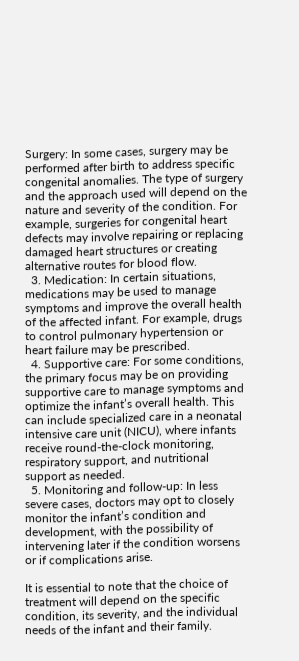Surgery: In some cases, surgery may be performed after birth to address specific congenital anomalies. The type of surgery and the approach used will depend on the nature and severity of the condition. For example, surgeries for congenital heart defects may involve repairing or replacing damaged heart structures or creating alternative routes for blood flow.
  3. Medication: In certain situations, medications may be used to manage symptoms and improve the overall health of the affected infant. For example, drugs to control pulmonary hypertension or heart failure may be prescribed.
  4. Supportive care: For some conditions, the primary focus may be on providing supportive care to manage symptoms and optimize the infant’s overall health. This can include specialized care in a neonatal intensive care unit (NICU), where infants receive round-the-clock monitoring, respiratory support, and nutritional support as needed.
  5. Monitoring and follow-up: In less severe cases, doctors may opt to closely monitor the infant’s condition and development, with the possibility of intervening later if the condition worsens or if complications arise.

It is essential to note that the choice of treatment will depend on the specific condition, its severity, and the individual needs of the infant and their family.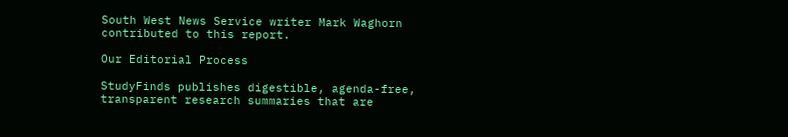South West News Service writer Mark Waghorn contributed to this report.

Our Editorial Process

StudyFinds publishes digestible, agenda-free, transparent research summaries that are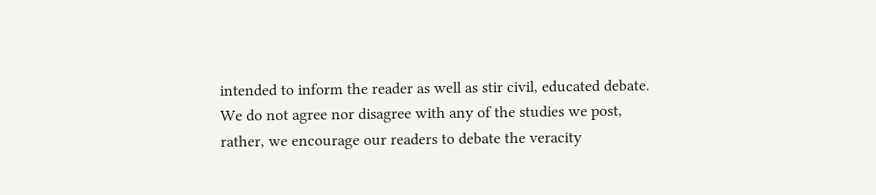intended to inform the reader as well as stir civil, educated debate. We do not agree nor disagree with any of the studies we post, rather, we encourage our readers to debate the veracity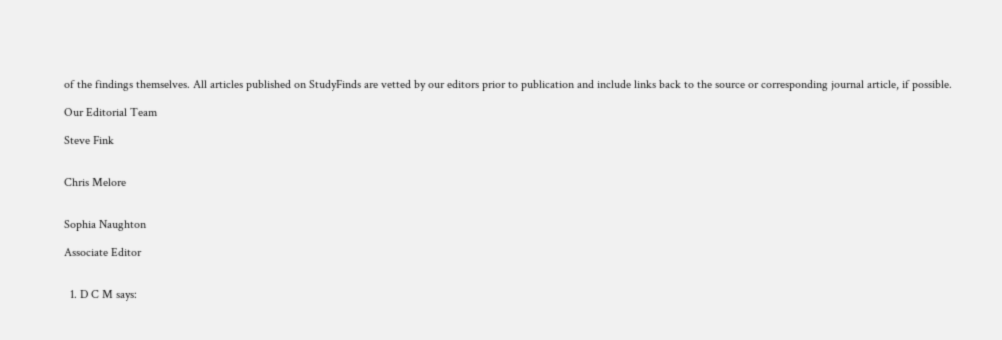of the findings themselves. All articles published on StudyFinds are vetted by our editors prior to publication and include links back to the source or corresponding journal article, if possible.

Our Editorial Team

Steve Fink


Chris Melore


Sophia Naughton

Associate Editor


  1. D C M says: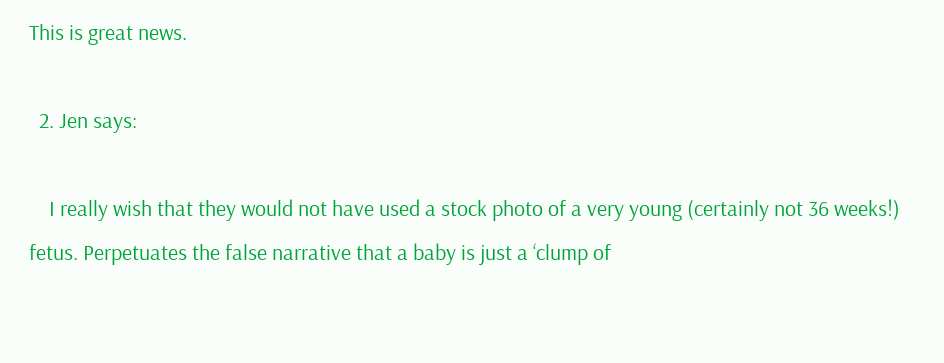This is great news.

  2. Jen says:

    I really wish that they would not have used a stock photo of a very young (certainly not 36 weeks!) fetus. Perpetuates the false narrative that a baby is just a ‘clump of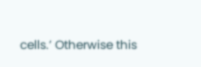cells.’ Otherwise this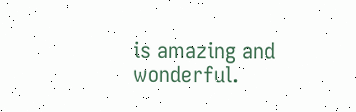is amazing and wonderful.